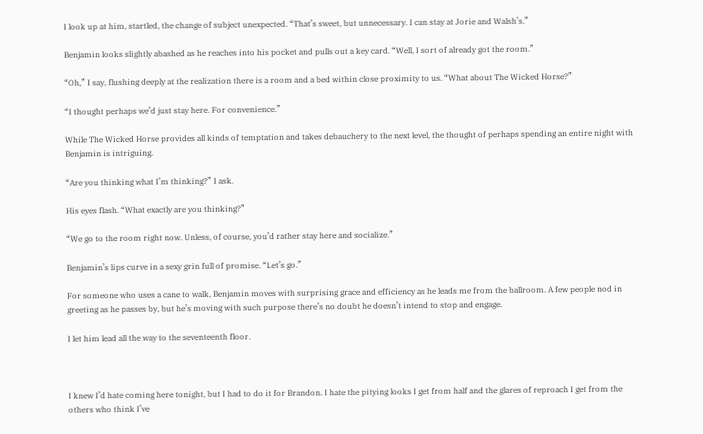I look up at him, startled, the change of subject unexpected. “That’s sweet, but unnecessary. I can stay at Jorie and Walsh’s.”

Benjamin looks slightly abashed as he reaches into his pocket and pulls out a key card. “Well, I sort of already got the room.”

“Oh,” I say, flushing deeply at the realization there is a room and a bed within close proximity to us. “What about The Wicked Horse?”

“I thought perhaps we’d just stay here. For convenience.”

While The Wicked Horse provides all kinds of temptation and takes debauchery to the next level, the thought of perhaps spending an entire night with Benjamin is intriguing.

“Are you thinking what I’m thinking?” I ask.

His eyes flash. “What exactly are you thinking?”

“We go to the room right now. Unless, of course, you’d rather stay here and socialize.”

Benjamin’s lips curve in a sexy grin full of promise. “Let’s go.”

For someone who uses a cane to walk, Benjamin moves with surprising grace and efficiency as he leads me from the ballroom. A few people nod in greeting as he passes by, but he’s moving with such purpose there’s no doubt he doesn’t intend to stop and engage.

I let him lead all the way to the seventeenth floor.



I knew I’d hate coming here tonight, but I had to do it for Brandon. I hate the pitying looks I get from half and the glares of reproach I get from the others who think I’ve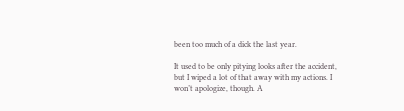been too much of a dick the last year.

It used to be only pitying looks after the accident, but I wiped a lot of that away with my actions. I won’t apologize, though. A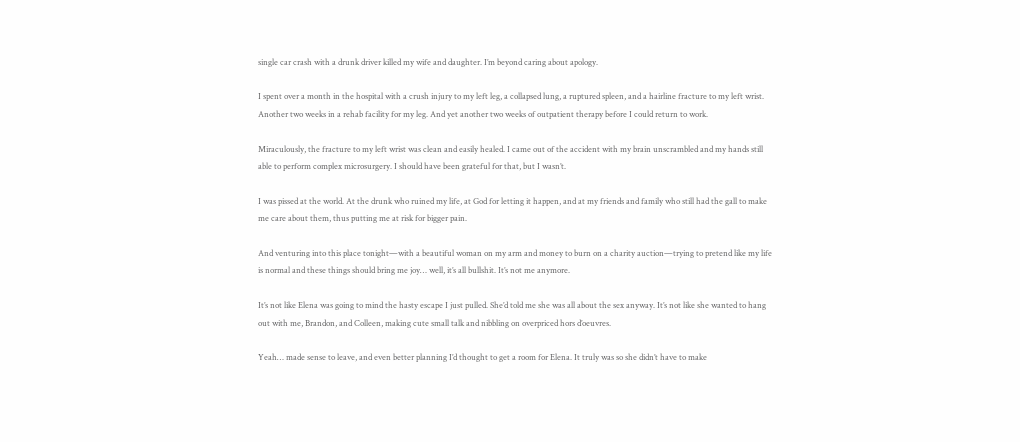single car crash with a drunk driver killed my wife and daughter. I’m beyond caring about apology.

I spent over a month in the hospital with a crush injury to my left leg, a collapsed lung, a ruptured spleen, and a hairline fracture to my left wrist. Another two weeks in a rehab facility for my leg. And yet another two weeks of outpatient therapy before I could return to work.

Miraculously, the fracture to my left wrist was clean and easily healed. I came out of the accident with my brain unscrambled and my hands still able to perform complex microsurgery. I should have been grateful for that, but I wasn’t.

I was pissed at the world. At the drunk who ruined my life, at God for letting it happen, and at my friends and family who still had the gall to make me care about them, thus putting me at risk for bigger pain.

And venturing into this place tonight—with a beautiful woman on my arm and money to burn on a charity auction—trying to pretend like my life is normal and these things should bring me joy… well, it’s all bullshit. It’s not me anymore.

It’s not like Elena was going to mind the hasty escape I just pulled. She’d told me she was all about the sex anyway. It’s not like she wanted to hang out with me, Brandon, and Colleen, making cute small talk and nibbling on overpriced hors d’oeuvres.

Yeah… made sense to leave, and even better planning I’d thought to get a room for Elena. It truly was so she didn’t have to make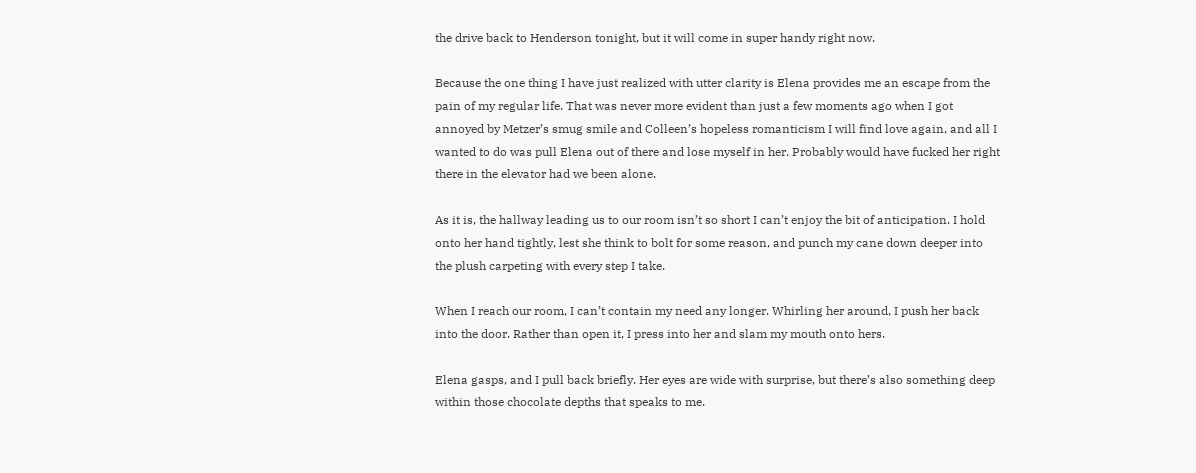the drive back to Henderson tonight, but it will come in super handy right now.

Because the one thing I have just realized with utter clarity is Elena provides me an escape from the pain of my regular life. That was never more evident than just a few moments ago when I got annoyed by Metzer’s smug smile and Colleen’s hopeless romanticism I will find love again, and all I wanted to do was pull Elena out of there and lose myself in her. Probably would have fucked her right there in the elevator had we been alone.

As it is, the hallway leading us to our room isn’t so short I can’t enjoy the bit of anticipation. I hold onto her hand tightly, lest she think to bolt for some reason, and punch my cane down deeper into the plush carpeting with every step I take.

When I reach our room, I can’t contain my need any longer. Whirling her around, I push her back into the door. Rather than open it, I press into her and slam my mouth onto hers.

Elena gasps, and I pull back briefly. Her eyes are wide with surprise, but there’s also something deep within those chocolate depths that speaks to me.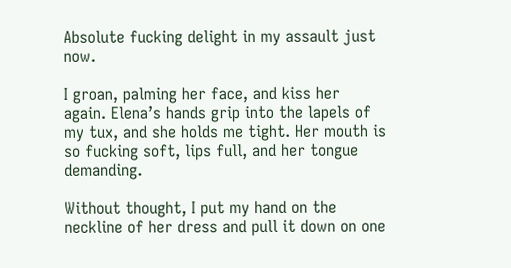Absolute fucking delight in my assault just now.

I groan, palming her face, and kiss her again. Elena’s hands grip into the lapels of my tux, and she holds me tight. Her mouth is so fucking soft, lips full, and her tongue demanding.

Without thought, I put my hand on the neckline of her dress and pull it down on one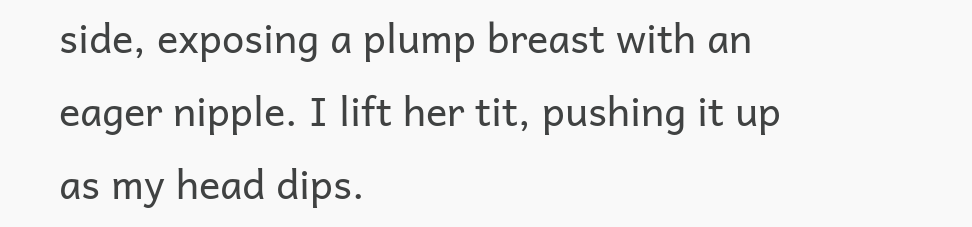side, exposing a plump breast with an eager nipple. I lift her tit, pushing it up as my head dips.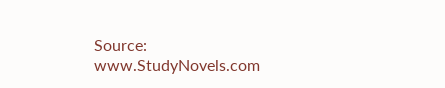Source: www.StudyNovels.com